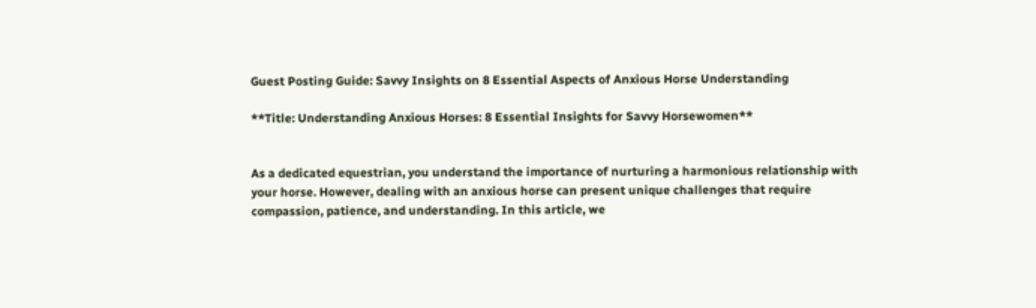Guest Posting Guide: Savvy Insights on 8 Essential Aspects of Anxious Horse Understanding

**Title: Understanding Anxious Horses: 8 Essential Insights for Savvy Horsewomen**


As a dedicated equestrian, you understand the importance of nurturing a harmonious relationship with your horse. However, dealing with an anxious horse can present unique challenges that require compassion, patience, and understanding. In this article, we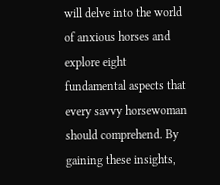will delve into the world of anxious horses and explore eight fundamental aspects that every savvy horsewoman should comprehend. By gaining these insights,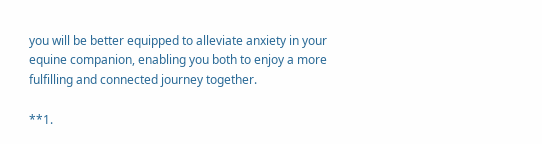you will be better equipped to alleviate anxiety in your equine companion, enabling you both to enjoy a more fulfilling and connected journey together.

**1.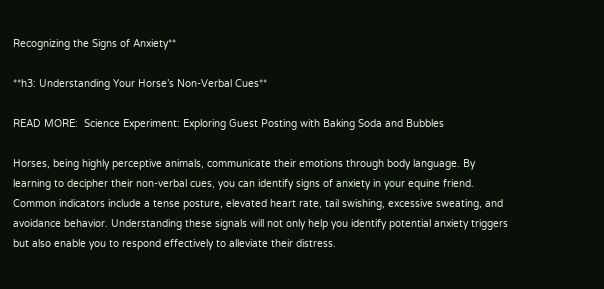Recognizing the Signs of Anxiety**

**h3: Understanding Your Horse’s Non-Verbal Cues**

READ MORE:  Science Experiment: Exploring Guest Posting with Baking Soda and Bubbles

Horses, being highly perceptive animals, communicate their emotions through body language. By learning to decipher their non-verbal cues, you can identify signs of anxiety in your equine friend. Common indicators include a tense posture, elevated heart rate, tail swishing, excessive sweating, and avoidance behavior. Understanding these signals will not only help you identify potential anxiety triggers but also enable you to respond effectively to alleviate their distress.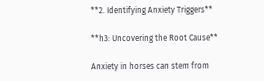**2. Identifying Anxiety Triggers**

**h3: Uncovering the Root Cause**

Anxiety in horses can stem from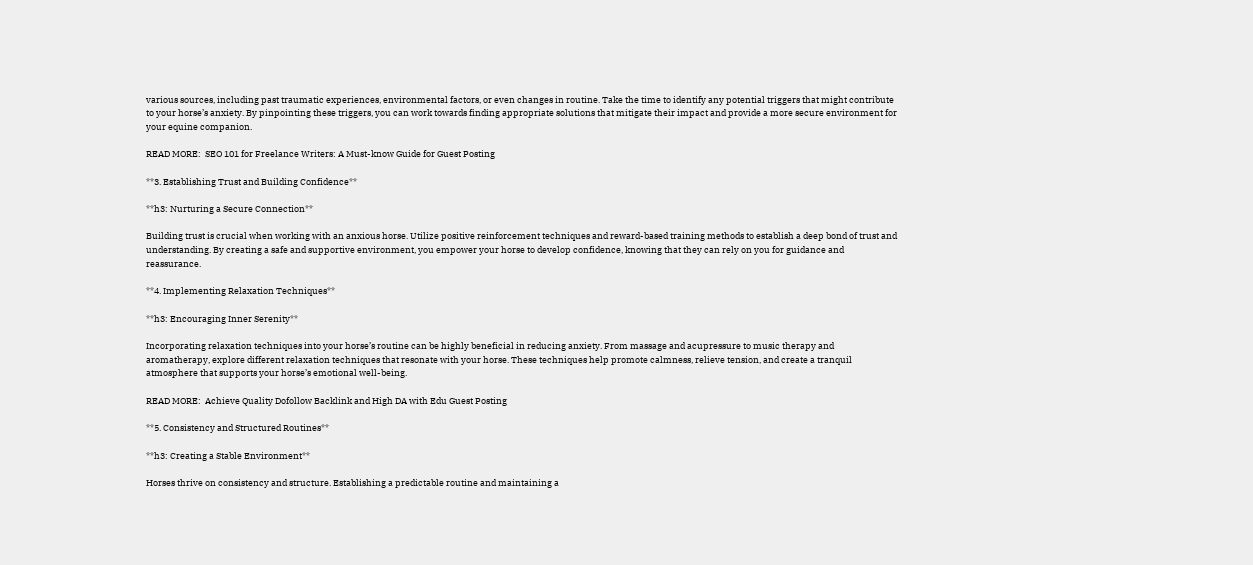various sources, including past traumatic experiences, environmental factors, or even changes in routine. Take the time to identify any potential triggers that might contribute to your horse’s anxiety. By pinpointing these triggers, you can work towards finding appropriate solutions that mitigate their impact and provide a more secure environment for your equine companion.

READ MORE:  SEO 101 for Freelance Writers: A Must-know Guide for Guest Posting

**3. Establishing Trust and Building Confidence**

**h3: Nurturing a Secure Connection**

Building trust is crucial when working with an anxious horse. Utilize positive reinforcement techniques and reward-based training methods to establish a deep bond of trust and understanding. By creating a safe and supportive environment, you empower your horse to develop confidence, knowing that they can rely on you for guidance and reassurance.

**4. Implementing Relaxation Techniques**

**h3: Encouraging Inner Serenity**

Incorporating relaxation techniques into your horse’s routine can be highly beneficial in reducing anxiety. From massage and acupressure to music therapy and aromatherapy, explore different relaxation techniques that resonate with your horse. These techniques help promote calmness, relieve tension, and create a tranquil atmosphere that supports your horse’s emotional well-being.

READ MORE:  Achieve Quality Dofollow Backlink and High DA with Edu Guest Posting

**5. Consistency and Structured Routines**

**h3: Creating a Stable Environment**

Horses thrive on consistency and structure. Establishing a predictable routine and maintaining a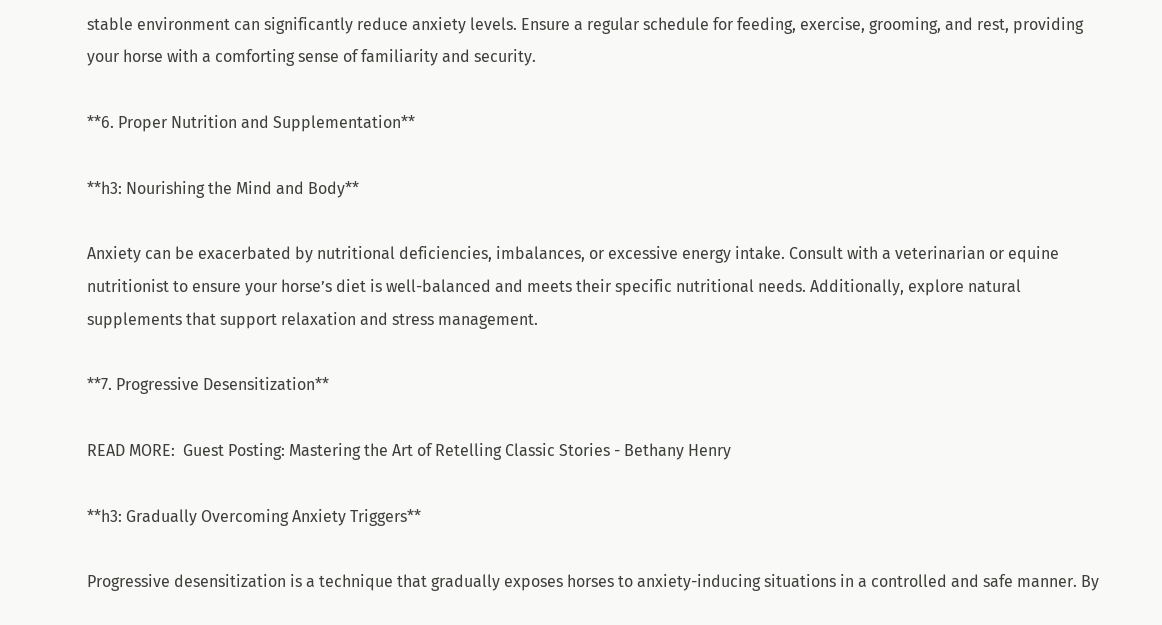stable environment can significantly reduce anxiety levels. Ensure a regular schedule for feeding, exercise, grooming, and rest, providing your horse with a comforting sense of familiarity and security.

**6. Proper Nutrition and Supplementation**

**h3: Nourishing the Mind and Body**

Anxiety can be exacerbated by nutritional deficiencies, imbalances, or excessive energy intake. Consult with a veterinarian or equine nutritionist to ensure your horse’s diet is well-balanced and meets their specific nutritional needs. Additionally, explore natural supplements that support relaxation and stress management.

**7. Progressive Desensitization**

READ MORE:  Guest Posting: Mastering the Art of Retelling Classic Stories - Bethany Henry

**h3: Gradually Overcoming Anxiety Triggers**

Progressive desensitization is a technique that gradually exposes horses to anxiety-inducing situations in a controlled and safe manner. By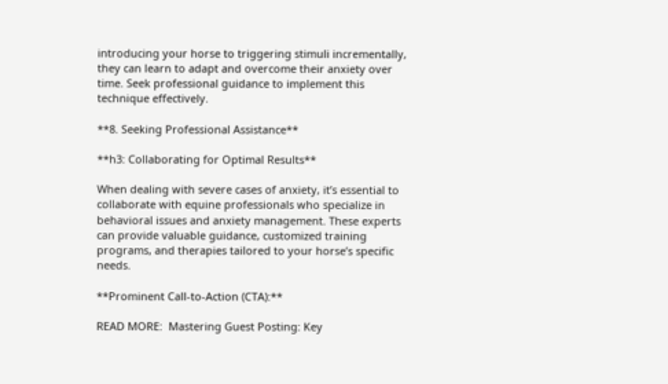introducing your horse to triggering stimuli incrementally, they can learn to adapt and overcome their anxiety over time. Seek professional guidance to implement this technique effectively.

**8. Seeking Professional Assistance**

**h3: Collaborating for Optimal Results**

When dealing with severe cases of anxiety, it’s essential to collaborate with equine professionals who specialize in behavioral issues and anxiety management. These experts can provide valuable guidance, customized training programs, and therapies tailored to your horse’s specific needs.

**Prominent Call-to-Action (CTA):**

READ MORE:  Mastering Guest Posting: Key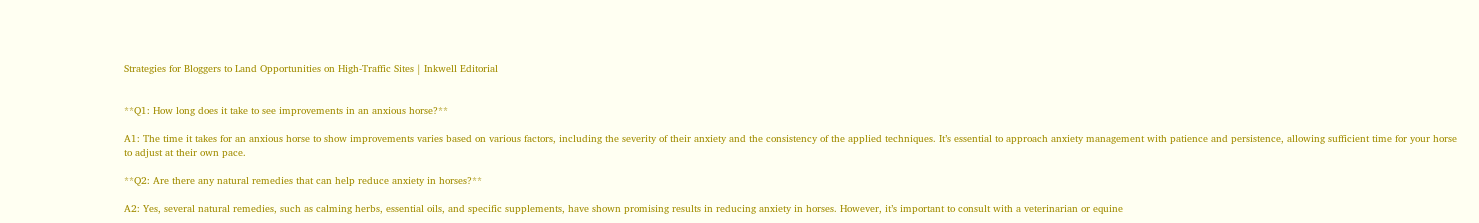Strategies for Bloggers to Land Opportunities on High-Traffic Sites | Inkwell Editorial


**Q1: How long does it take to see improvements in an anxious horse?**

A1: The time it takes for an anxious horse to show improvements varies based on various factors, including the severity of their anxiety and the consistency of the applied techniques. It’s essential to approach anxiety management with patience and persistence, allowing sufficient time for your horse to adjust at their own pace.

**Q2: Are there any natural remedies that can help reduce anxiety in horses?**

A2: Yes, several natural remedies, such as calming herbs, essential oils, and specific supplements, have shown promising results in reducing anxiety in horses. However, it’s important to consult with a veterinarian or equine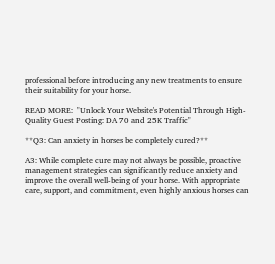professional before introducing any new treatments to ensure their suitability for your horse.

READ MORE:  "Unlock Your Website's Potential Through High-Quality Guest Posting: DA 70 and 25K Traffic"

**Q3: Can anxiety in horses be completely cured?**

A3: While complete cure may not always be possible, proactive management strategies can significantly reduce anxiety and improve the overall well-being of your horse. With appropriate care, support, and commitment, even highly anxious horses can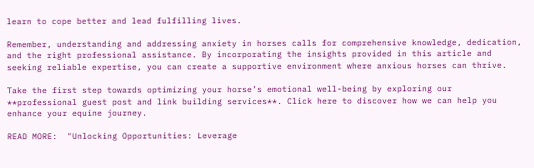learn to cope better and lead fulfilling lives.

Remember, understanding and addressing anxiety in horses calls for comprehensive knowledge, dedication, and the right professional assistance. By incorporating the insights provided in this article and seeking reliable expertise, you can create a supportive environment where anxious horses can thrive.

Take the first step towards optimizing your horse’s emotional well-being by exploring our **professional guest post and link building services**. Click here to discover how we can help you enhance your equine journey.

READ MORE:  "Unlocking Opportunities: Leverage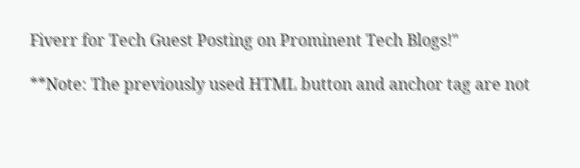Fiverr for Tech Guest Posting on Prominent Tech Blogs!"

**Note: The previously used HTML button and anchor tag are not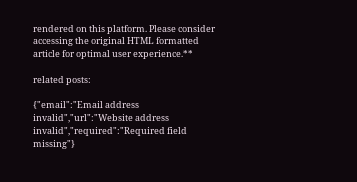rendered on this platform. Please consider accessing the original HTML formatted article for optimal user experience.**

related posts:

{"email":"Email address invalid","url":"Website address invalid","required":"Required field missing"}